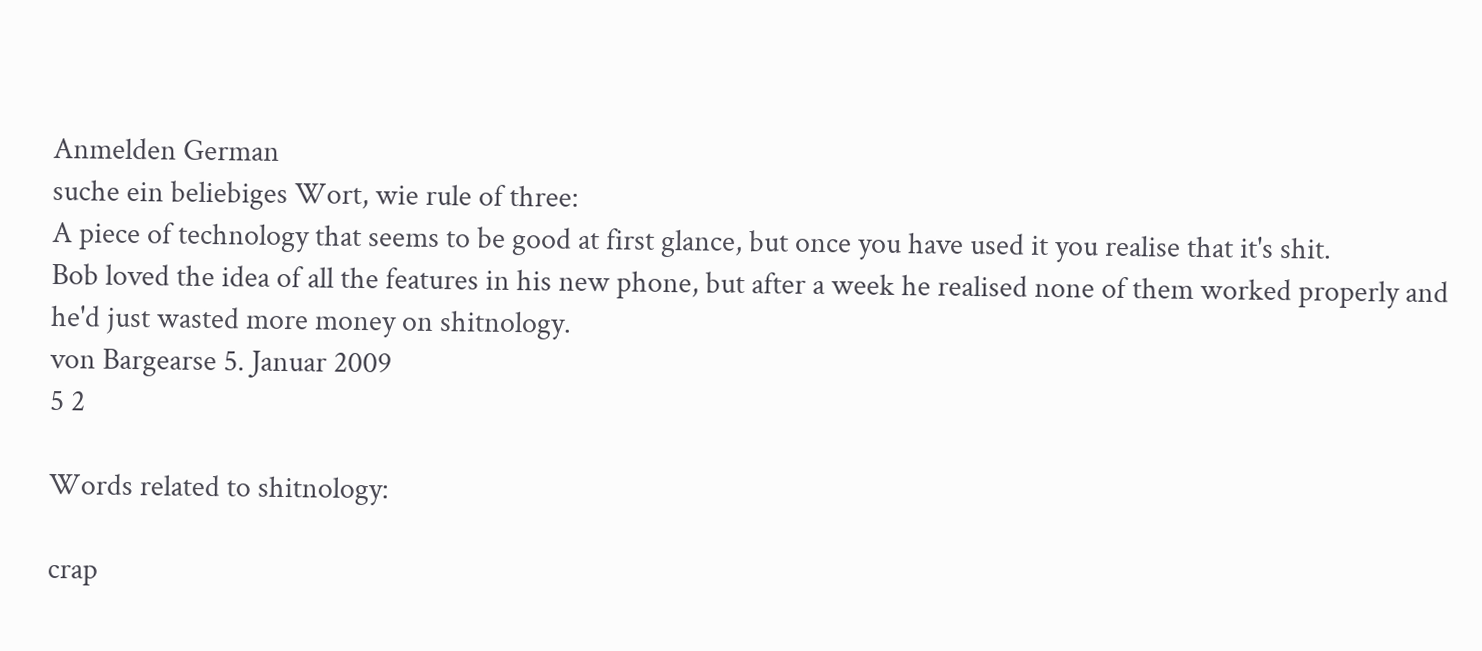Anmelden German
suche ein beliebiges Wort, wie rule of three:
A piece of technology that seems to be good at first glance, but once you have used it you realise that it's shit.
Bob loved the idea of all the features in his new phone, but after a week he realised none of them worked properly and he'd just wasted more money on shitnology.
von Bargearse 5. Januar 2009
5 2

Words related to shitnology:

crap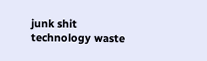junk shit technology waste